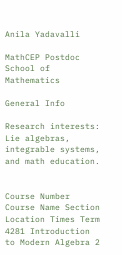Anila Yadavalli

MathCEP Postdoc
School of Mathematics

General Info

Research interests:
Lie algebras, integrable systems, and math education.


Course Number Course Name Section Location Times Term
4281 Introduction to Modern Algebra 2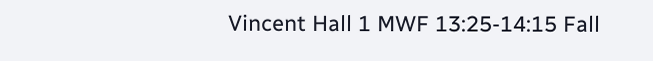Vincent Hall 1 MWF 13:25-14:15 Fall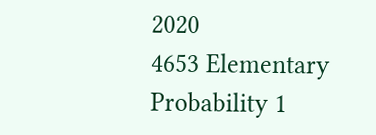2020
4653 Elementary Probability 1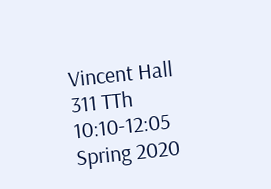Vincent Hall 311 TTh 10:10-12:05 Spring 2020